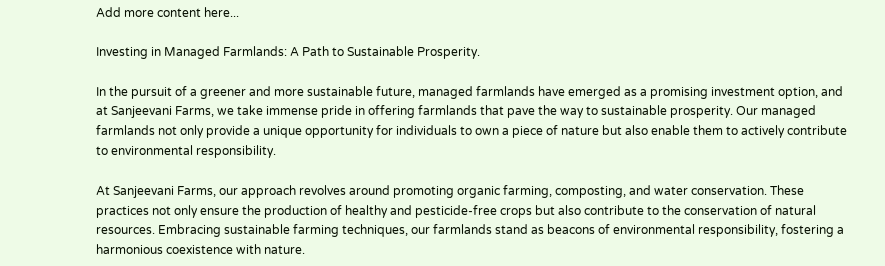Add more content here...

Investing in Managed Farmlands: A Path to Sustainable Prosperity.

In the pursuit of a greener and more sustainable future, managed farmlands have emerged as a promising investment option, and at Sanjeevani Farms, we take immense pride in offering farmlands that pave the way to sustainable prosperity. Our managed farmlands not only provide a unique opportunity for individuals to own a piece of nature but also enable them to actively contribute to environmental responsibility.

At Sanjeevani Farms, our approach revolves around promoting organic farming, composting, and water conservation. These practices not only ensure the production of healthy and pesticide-free crops but also contribute to the conservation of natural resources. Embracing sustainable farming techniques, our farmlands stand as beacons of environmental responsibility, fostering a harmonious coexistence with nature.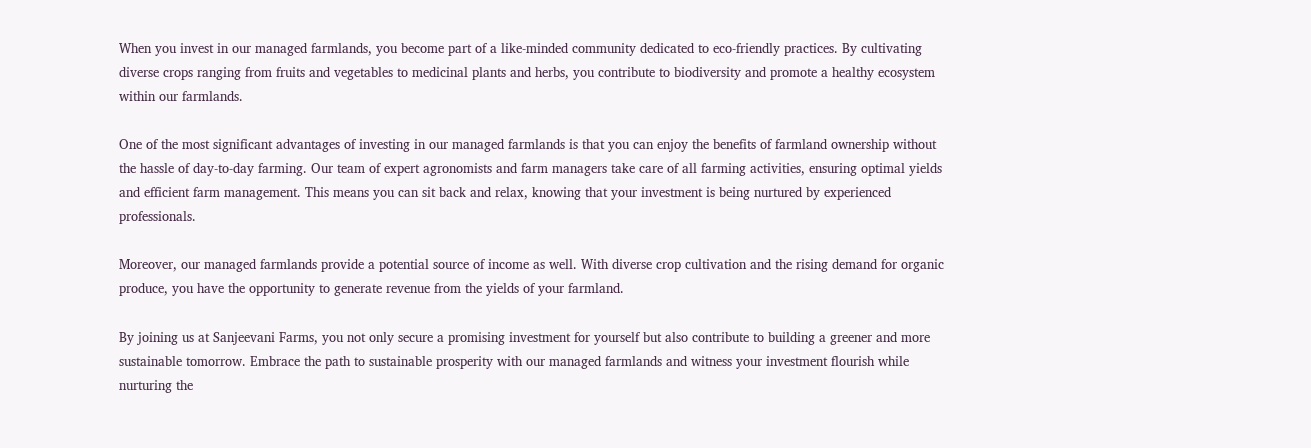When you invest in our managed farmlands, you become part of a like-minded community dedicated to eco-friendly practices. By cultivating diverse crops ranging from fruits and vegetables to medicinal plants and herbs, you contribute to biodiversity and promote a healthy ecosystem within our farmlands.

One of the most significant advantages of investing in our managed farmlands is that you can enjoy the benefits of farmland ownership without the hassle of day-to-day farming. Our team of expert agronomists and farm managers take care of all farming activities, ensuring optimal yields and efficient farm management. This means you can sit back and relax, knowing that your investment is being nurtured by experienced professionals.

Moreover, our managed farmlands provide a potential source of income as well. With diverse crop cultivation and the rising demand for organic produce, you have the opportunity to generate revenue from the yields of your farmland.

By joining us at Sanjeevani Farms, you not only secure a promising investment for yourself but also contribute to building a greener and more sustainable tomorrow. Embrace the path to sustainable prosperity with our managed farmlands and witness your investment flourish while nurturing the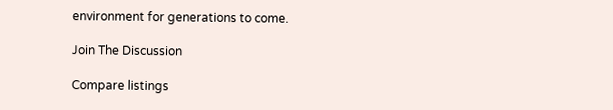environment for generations to come.

Join The Discussion

Compare listings